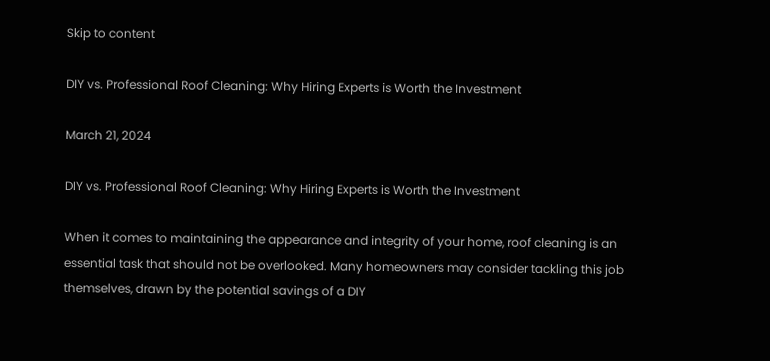Skip to content

DIY vs. Professional Roof Cleaning: Why Hiring Experts is Worth the Investment

March 21, 2024

DIY vs. Professional Roof Cleaning: Why Hiring Experts is Worth the Investment

When it comes to maintaining the appearance and integrity of your home, roof cleaning is an essential task that should not be overlooked. Many homeowners may consider tackling this job themselves, drawn by the potential savings of a DIY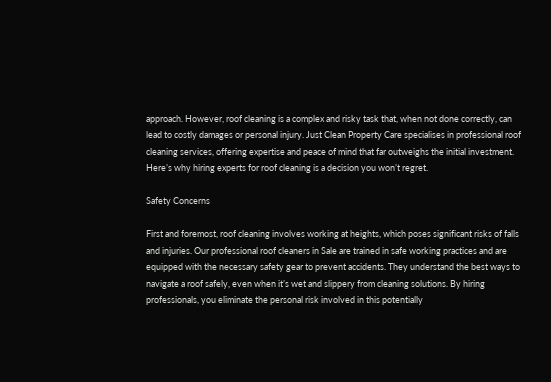approach. However, roof cleaning is a complex and risky task that, when not done correctly, can lead to costly damages or personal injury. Just Clean Property Care specialises in professional roof cleaning services, offering expertise and peace of mind that far outweighs the initial investment. Here’s why hiring experts for roof cleaning is a decision you won’t regret.

Safety Concerns

First and foremost, roof cleaning involves working at heights, which poses significant risks of falls and injuries. Our professional roof cleaners in Sale are trained in safe working practices and are equipped with the necessary safety gear to prevent accidents. They understand the best ways to navigate a roof safely, even when it’s wet and slippery from cleaning solutions. By hiring professionals, you eliminate the personal risk involved in this potentially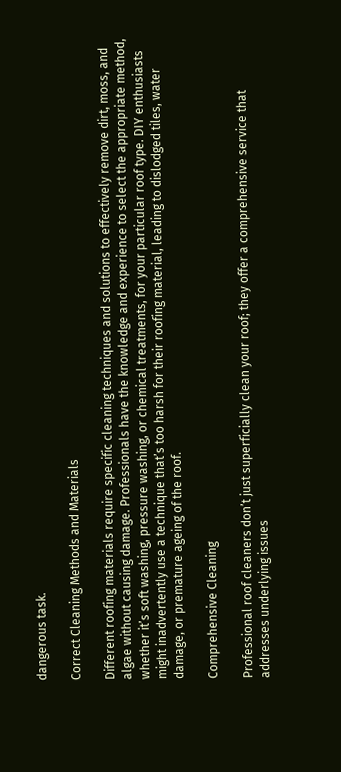dangerous task.

Correct Cleaning Methods and Materials

Different roofing materials require specific cleaning techniques and solutions to effectively remove dirt, moss, and algae without causing damage. Professionals have the knowledge and experience to select the appropriate method, whether it’s soft washing, pressure washing, or chemical treatments, for your particular roof type. DIY enthusiasts might inadvertently use a technique that’s too harsh for their roofing material, leading to dislodged tiles, water damage, or premature ageing of the roof.

Comprehensive Cleaning

Professional roof cleaners don’t just superficially clean your roof; they offer a comprehensive service that addresses underlying issues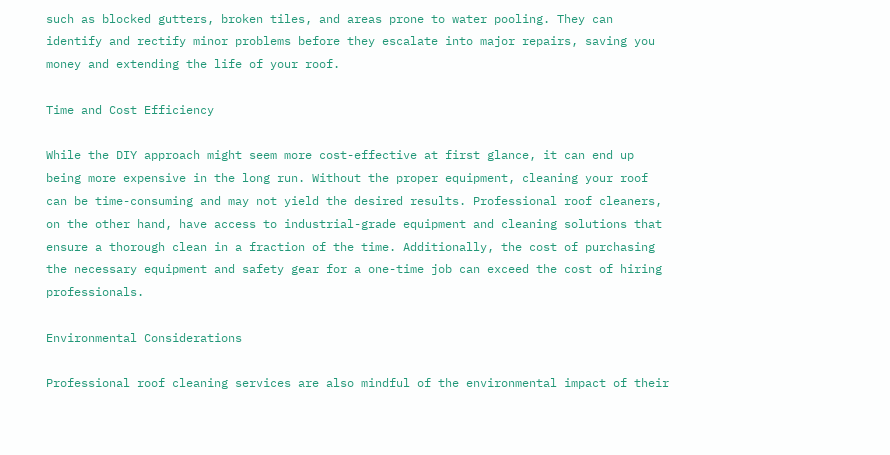such as blocked gutters, broken tiles, and areas prone to water pooling. They can identify and rectify minor problems before they escalate into major repairs, saving you money and extending the life of your roof.

Time and Cost Efficiency

While the DIY approach might seem more cost-effective at first glance, it can end up being more expensive in the long run. Without the proper equipment, cleaning your roof can be time-consuming and may not yield the desired results. Professional roof cleaners, on the other hand, have access to industrial-grade equipment and cleaning solutions that ensure a thorough clean in a fraction of the time. Additionally, the cost of purchasing the necessary equipment and safety gear for a one-time job can exceed the cost of hiring professionals.

Environmental Considerations

Professional roof cleaning services are also mindful of the environmental impact of their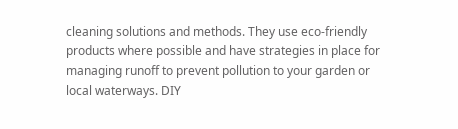cleaning solutions and methods. They use eco-friendly products where possible and have strategies in place for managing runoff to prevent pollution to your garden or local waterways. DIY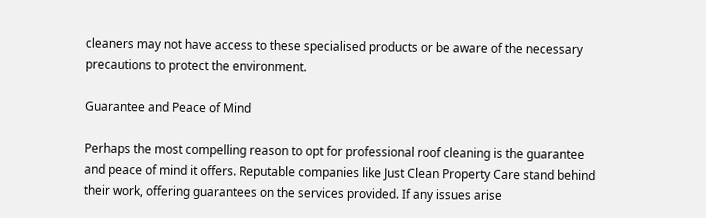cleaners may not have access to these specialised products or be aware of the necessary precautions to protect the environment.

Guarantee and Peace of Mind

Perhaps the most compelling reason to opt for professional roof cleaning is the guarantee and peace of mind it offers. Reputable companies like Just Clean Property Care stand behind their work, offering guarantees on the services provided. If any issues arise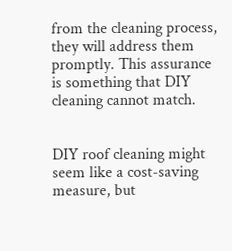from the cleaning process, they will address them promptly. This assurance is something that DIY cleaning cannot match.


DIY roof cleaning might seem like a cost-saving measure, but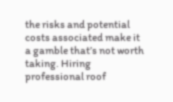the risks and potential costs associated make it a gamble that’s not worth taking. Hiring professional roof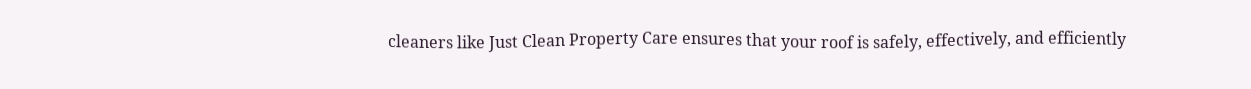cleaners like Just Clean Property Care ensures that your roof is safely, effectively, and efficiently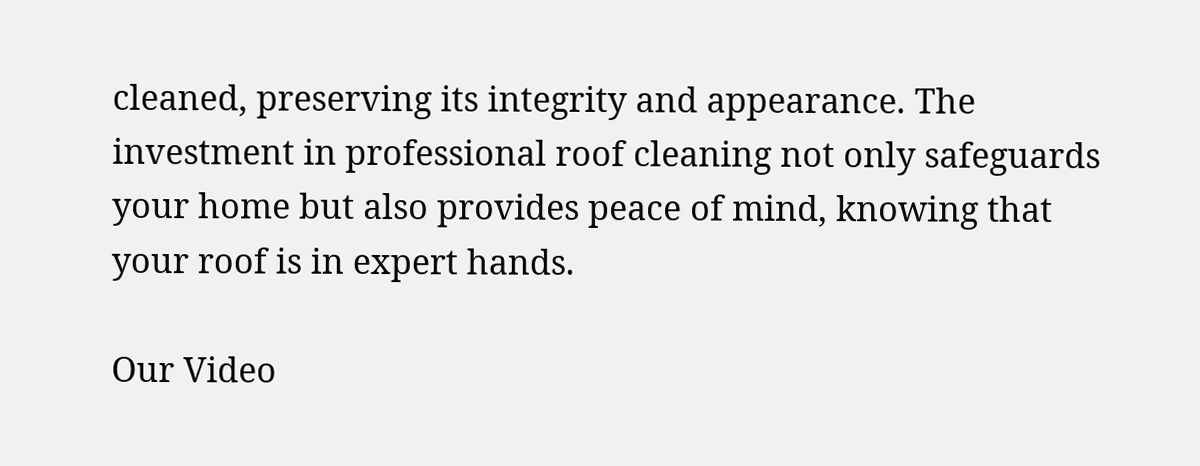cleaned, preserving its integrity and appearance. The investment in professional roof cleaning not only safeguards your home but also provides peace of mind, knowing that your roof is in expert hands.

Our Video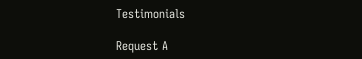Testimonials

Request A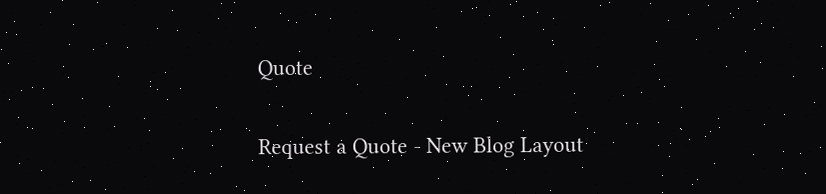Quote

Request a Quote - New Blog Layout